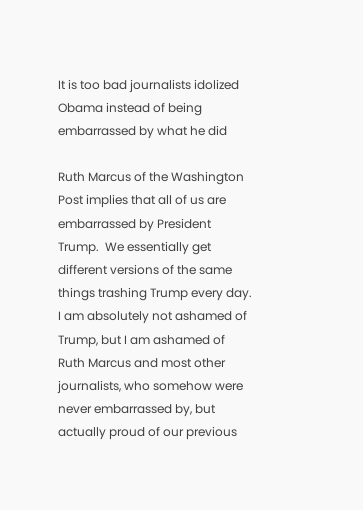It is too bad journalists idolized Obama instead of being embarrassed by what he did

Ruth Marcus of the Washington Post implies that all of us are embarrassed by President Trump.  We essentially get different versions of the same things trashing Trump every day.  I am absolutely not ashamed of Trump, but I am ashamed of Ruth Marcus and most other journalists, who somehow were never embarrassed by, but actually proud of our previous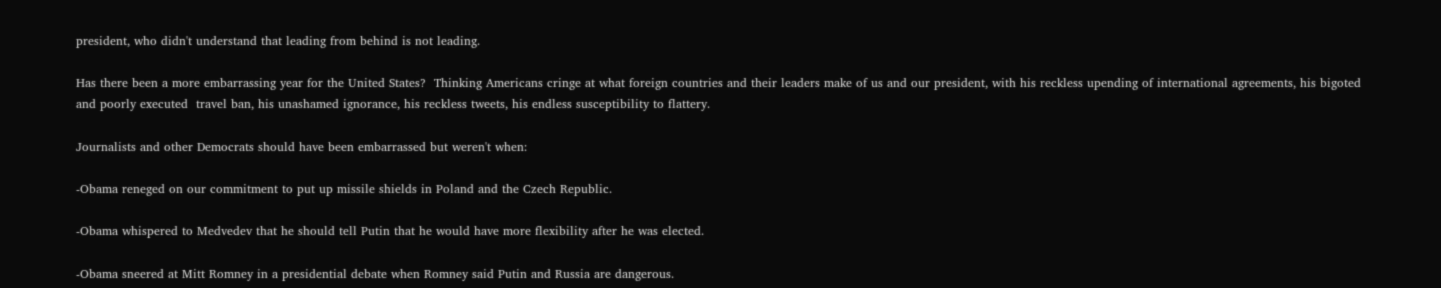president, who didn't understand that leading from behind is not leading.

Has there been a more embarrassing year for the United States?  Thinking Americans cringe at what foreign countries and their leaders make of us and our president, with his reckless upending of international agreements, his bigoted and poorly executed  travel ban, his unashamed ignorance, his reckless tweets, his endless susceptibility to flattery.

Journalists and other Democrats should have been embarrassed but weren't when:

-Obama reneged on our commitment to put up missile shields in Poland and the Czech Republic.

-Obama whispered to Medvedev that he should tell Putin that he would have more flexibility after he was elected.

-Obama sneered at Mitt Romney in a presidential debate when Romney said Putin and Russia are dangerous.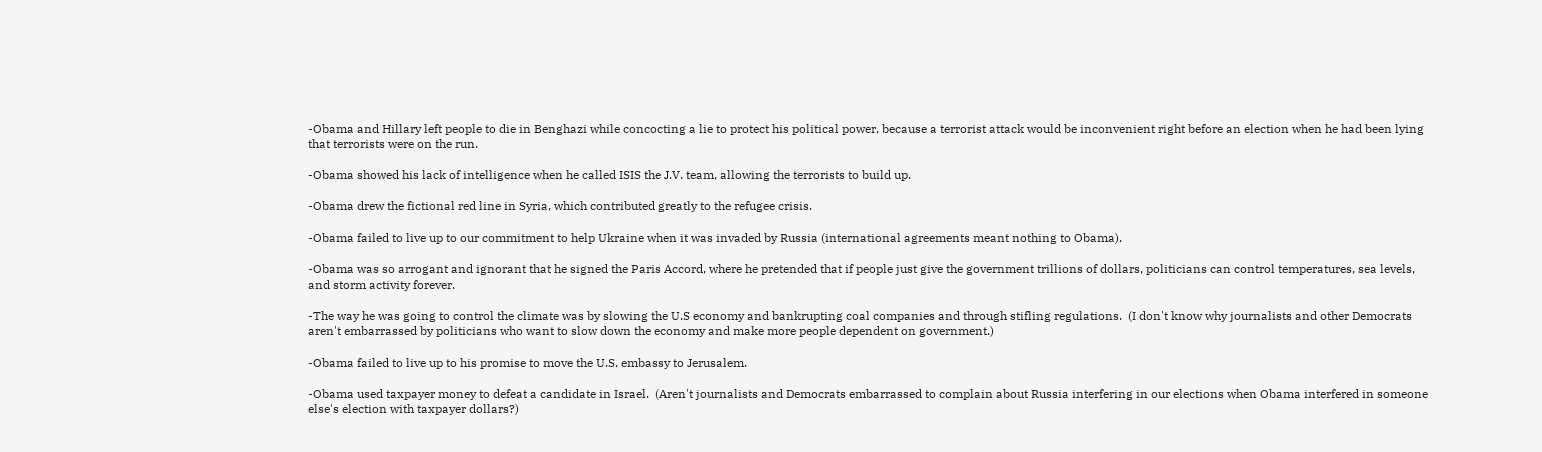-Obama and Hillary left people to die in Benghazi while concocting a lie to protect his political power, because a terrorist attack would be inconvenient right before an election when he had been lying that terrorists were on the run.

-Obama showed his lack of intelligence when he called ISIS the J.V. team, allowing the terrorists to build up.

-Obama drew the fictional red line in Syria, which contributed greatly to the refugee crisis.

-Obama failed to live up to our commitment to help Ukraine when it was invaded by Russia (international agreements meant nothing to Obama).

-Obama was so arrogant and ignorant that he signed the Paris Accord, where he pretended that if people just give the government trillions of dollars, politicians can control temperatures, sea levels, and storm activity forever.

-The way he was going to control the climate was by slowing the U.S economy and bankrupting coal companies and through stifling regulations.  (I don't know why journalists and other Democrats aren't embarrassed by politicians who want to slow down the economy and make more people dependent on government.)

-Obama failed to live up to his promise to move the U.S. embassy to Jerusalem.

-Obama used taxpayer money to defeat a candidate in Israel.  (Aren't journalists and Democrats embarrassed to complain about Russia interfering in our elections when Obama interfered in someone else's election with taxpayer dollars?)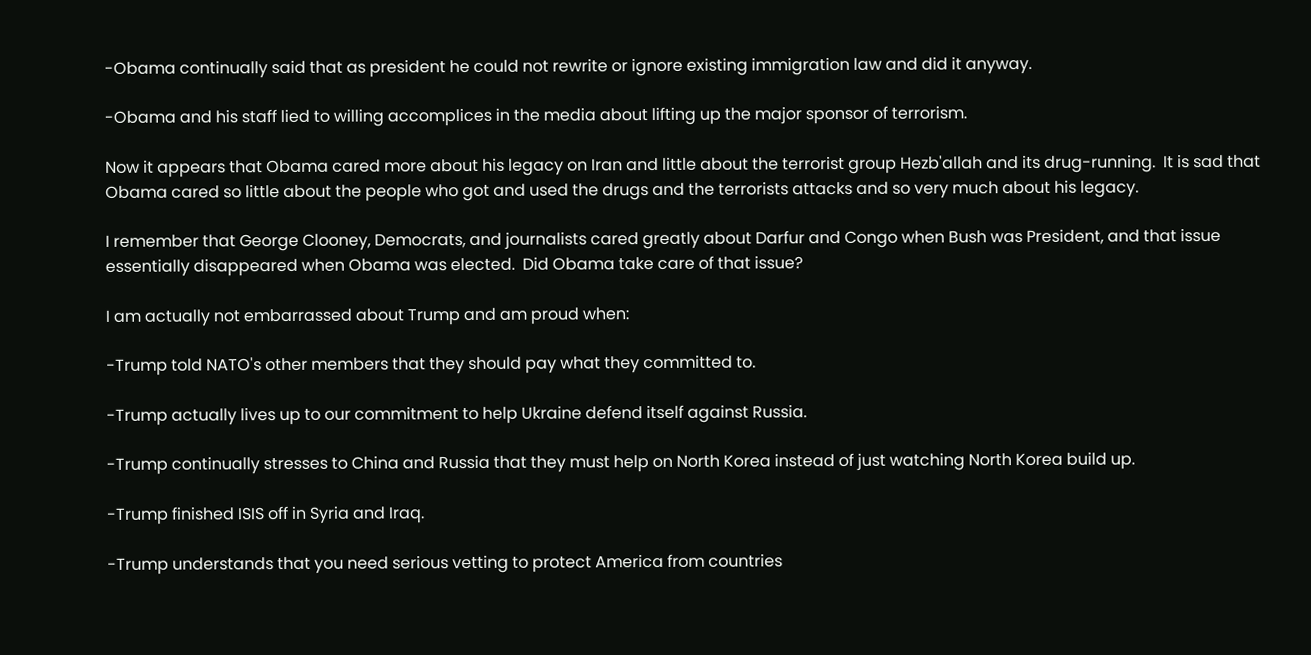-Obama continually said that as president he could not rewrite or ignore existing immigration law and did it anyway.

-Obama and his staff lied to willing accomplices in the media about lifting up the major sponsor of terrorism.

Now it appears that Obama cared more about his legacy on Iran and little about the terrorist group Hezb'allah and its drug-running.  It is sad that Obama cared so little about the people who got and used the drugs and the terrorists attacks and so very much about his legacy.

I remember that George Clooney, Democrats, and journalists cared greatly about Darfur and Congo when Bush was President, and that issue essentially disappeared when Obama was elected.  Did Obama take care of that issue?

I am actually not embarrassed about Trump and am proud when:

-Trump told NATO's other members that they should pay what they committed to.

-Trump actually lives up to our commitment to help Ukraine defend itself against Russia.

-Trump continually stresses to China and Russia that they must help on North Korea instead of just watching North Korea build up.

-Trump finished ISIS off in Syria and Iraq.

-Trump understands that you need serious vetting to protect America from countries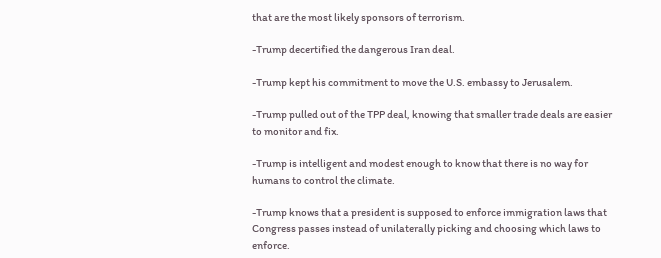that are the most likely sponsors of terrorism.

-Trump decertified the dangerous Iran deal.

-Trump kept his commitment to move the U.S. embassy to Jerusalem.

-Trump pulled out of the TPP deal, knowing that smaller trade deals are easier to monitor and fix.

-Trump is intelligent and modest enough to know that there is no way for humans to control the climate.

-Trump knows that a president is supposed to enforce immigration laws that Congress passes instead of unilaterally picking and choosing which laws to enforce.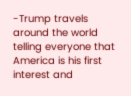-Trump travels around the world telling everyone that America is his first interest and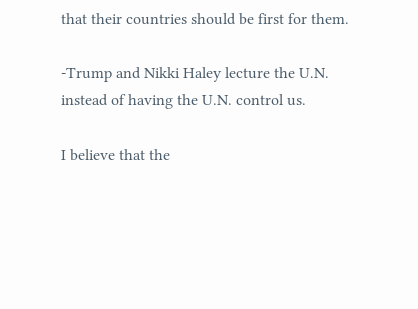that their countries should be first for them.

-Trump and Nikki Haley lecture the U.N. instead of having the U.N. control us.

I believe that the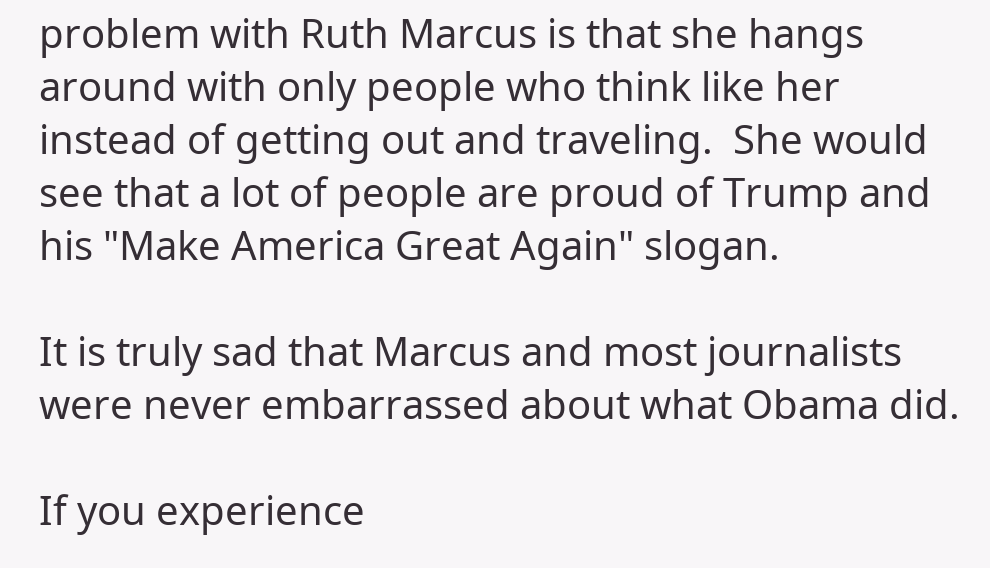problem with Ruth Marcus is that she hangs around with only people who think like her instead of getting out and traveling.  She would see that a lot of people are proud of Trump and his "Make America Great Again" slogan.

It is truly sad that Marcus and most journalists were never embarrassed about what Obama did.

If you experience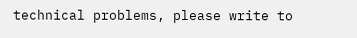technical problems, please write to